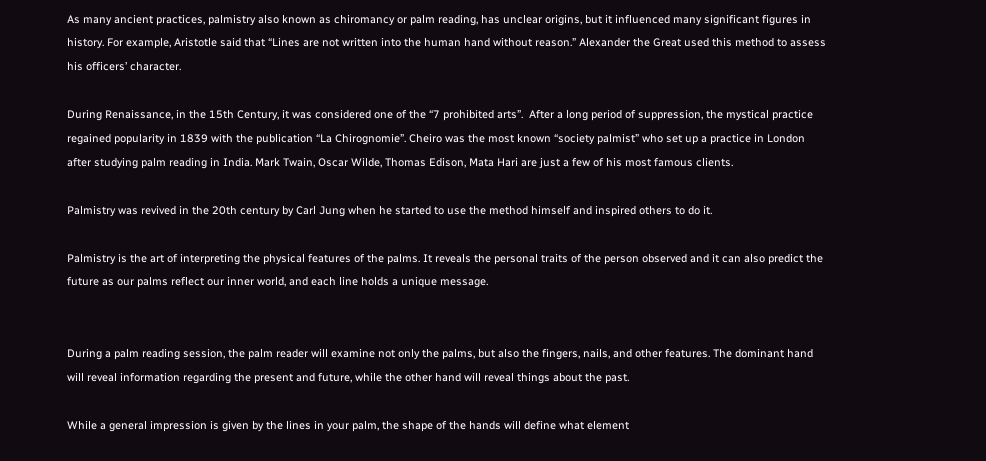As many ancient practices, palmistry also known as chiromancy or palm reading, has unclear origins, but it influenced many significant figures in history. For example, Aristotle said that “Lines are not written into the human hand without reason.” Alexander the Great used this method to assess his officers’ character.

During Renaissance, in the 15th Century, it was considered one of the “7 prohibited arts”.  After a long period of suppression, the mystical practice regained popularity in 1839 with the publication “La Chirognomie”. Cheiro was the most known “society palmist” who set up a practice in London after studying palm reading in India. Mark Twain, Oscar Wilde, Thomas Edison, Mata Hari are just a few of his most famous clients.

Palmistry was revived in the 20th century by Carl Jung when he started to use the method himself and inspired others to do it.

Palmistry is the art of interpreting the physical features of the palms. It reveals the personal traits of the person observed and it can also predict the future as our palms reflect our inner world, and each line holds a unique message.


During a palm reading session, the palm reader will examine not only the palms, but also the fingers, nails, and other features. The dominant hand will reveal information regarding the present and future, while the other hand will reveal things about the past.

While a general impression is given by the lines in your palm, the shape of the hands will define what element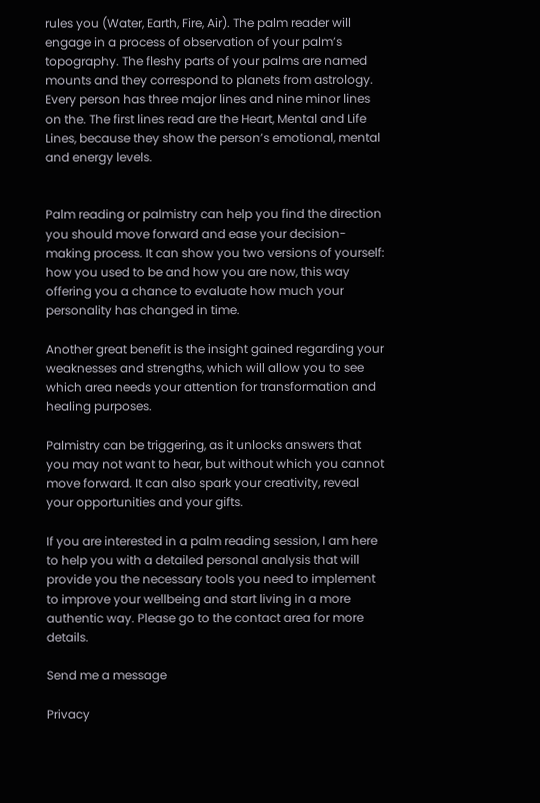rules you (Water, Earth, Fire, Air). The palm reader will engage in a process of observation of your palm’s topography. The fleshy parts of your palms are named mounts and they correspond to planets from astrology. Every person has three major lines and nine minor lines on the. The first lines read are the Heart, Mental and Life Lines, because they show the person’s emotional, mental and energy levels.


Palm reading or palmistry can help you find the direction you should move forward and ease your decision-making process. It can show you two versions of yourself: how you used to be and how you are now, this way offering you a chance to evaluate how much your personality has changed in time.

Another great benefit is the insight gained regarding your weaknesses and strengths, which will allow you to see which area needs your attention for transformation and healing purposes.

Palmistry can be triggering, as it unlocks answers that you may not want to hear, but without which you cannot move forward. It can also spark your creativity, reveal your opportunities and your gifts.

If you are interested in a palm reading session, I am here to help you with a detailed personal analysis that will provide you the necessary tools you need to implement to improve your wellbeing and start living in a more authentic way. Please go to the contact area for more details.

Send me a message

Privacy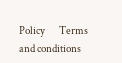Policy       Terms and conditions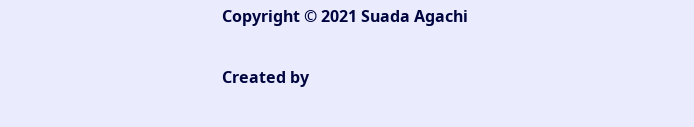Copyright © 2021 Suada Agachi

Created by